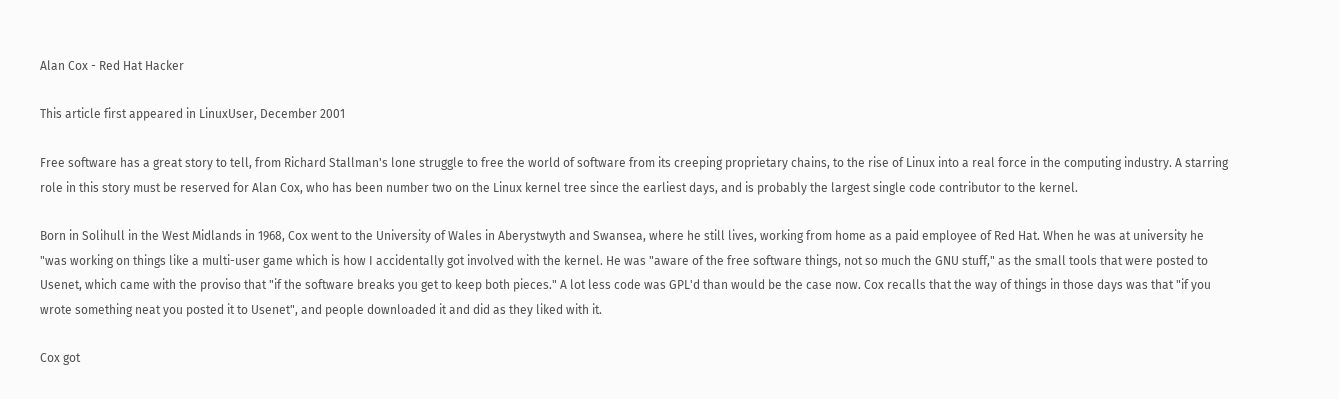Alan Cox - Red Hat Hacker

This article first appeared in LinuxUser, December 2001

Free software has a great story to tell, from Richard Stallman's lone struggle to free the world of software from its creeping proprietary chains, to the rise of Linux into a real force in the computing industry. A starring role in this story must be reserved for Alan Cox, who has been number two on the Linux kernel tree since the earliest days, and is probably the largest single code contributor to the kernel.

Born in Solihull in the West Midlands in 1968, Cox went to the University of Wales in Aberystwyth and Swansea, where he still lives, working from home as a paid employee of Red Hat. When he was at university he "was working on things like a multi-user game which is how I accidentally got involved with the kernel. He was "aware of the free software things, not so much the GNU stuff," as the small tools that were posted to Usenet, which came with the proviso that "if the software breaks you get to keep both pieces." A lot less code was GPL'd than would be the case now. Cox recalls that the way of things in those days was that "if you wrote something neat you posted it to Usenet", and people downloaded it and did as they liked with it.

Cox got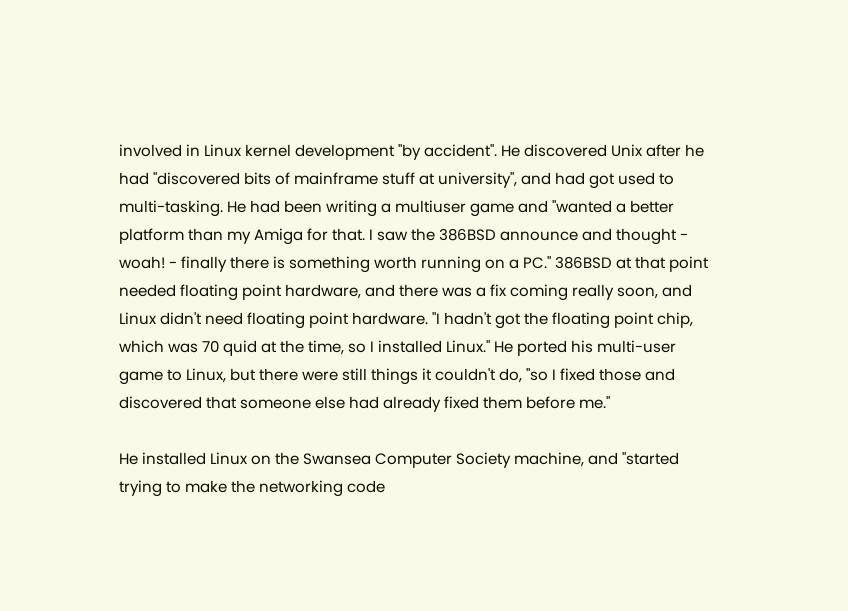involved in Linux kernel development "by accident". He discovered Unix after he had "discovered bits of mainframe stuff at university", and had got used to multi-tasking. He had been writing a multiuser game and "wanted a better platform than my Amiga for that. I saw the 386BSD announce and thought - woah! - finally there is something worth running on a PC." 386BSD at that point needed floating point hardware, and there was a fix coming really soon, and Linux didn't need floating point hardware. "I hadn't got the floating point chip, which was 70 quid at the time, so I installed Linux." He ported his multi-user game to Linux, but there were still things it couldn't do, "so I fixed those and discovered that someone else had already fixed them before me."

He installed Linux on the Swansea Computer Society machine, and "started trying to make the networking code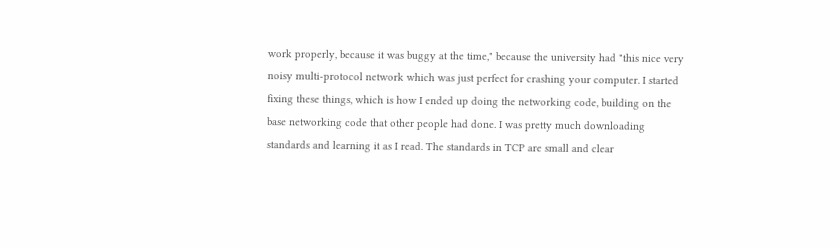work properly, because it was buggy at the time," because the university had "this nice very noisy multi-protocol network which was just perfect for crashing your computer. I started fixing these things, which is how I ended up doing the networking code, building on the base networking code that other people had done. I was pretty much downloading standards and learning it as I read. The standards in TCP are small and clear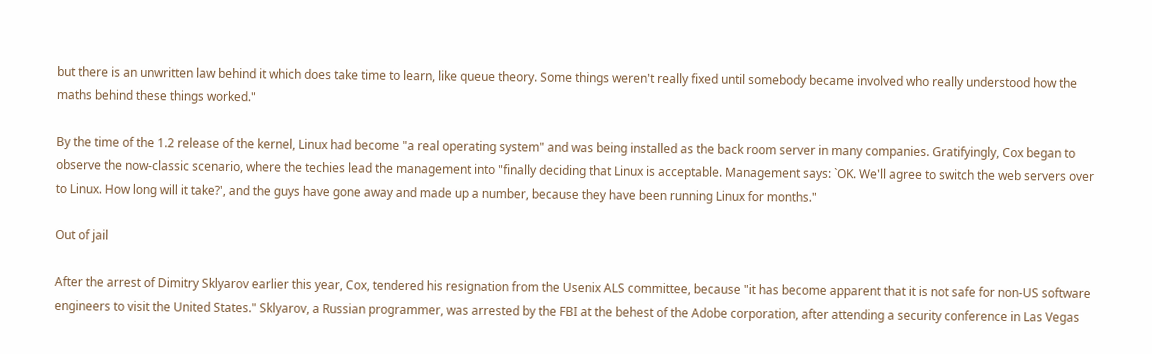but there is an unwritten law behind it which does take time to learn, like queue theory. Some things weren't really fixed until somebody became involved who really understood how the maths behind these things worked."

By the time of the 1.2 release of the kernel, Linux had become "a real operating system" and was being installed as the back room server in many companies. Gratifyingly, Cox began to observe the now-classic scenario, where the techies lead the management into "finally deciding that Linux is acceptable. Management says: `OK. We'll agree to switch the web servers over to Linux. How long will it take?', and the guys have gone away and made up a number, because they have been running Linux for months."

Out of jail

After the arrest of Dimitry Sklyarov earlier this year, Cox, tendered his resignation from the Usenix ALS committee, because "it has become apparent that it is not safe for non-US software engineers to visit the United States." Sklyarov, a Russian programmer, was arrested by the FBI at the behest of the Adobe corporation, after attending a security conference in Las Vegas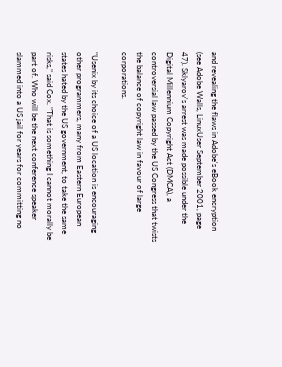and revealing the flaws in Adobe's eBook encryption (see Adobe Walls, LinuxUser September 2001, page 47). Sklyarov's arrest was made possible under the Digital Millennium Copyright Act (DMCA), a controversial law passed by the US Congress that twists the balance of copyright law in favour of large corporations.

"Usenix by its choice of a US location is encouraging other programmers, many from Eastern European states hated by the US government, to take the same risks," said Cox. "That is something I cannot morally be part of. Who will be the next conference speaker slammed into a US jail for years for committing no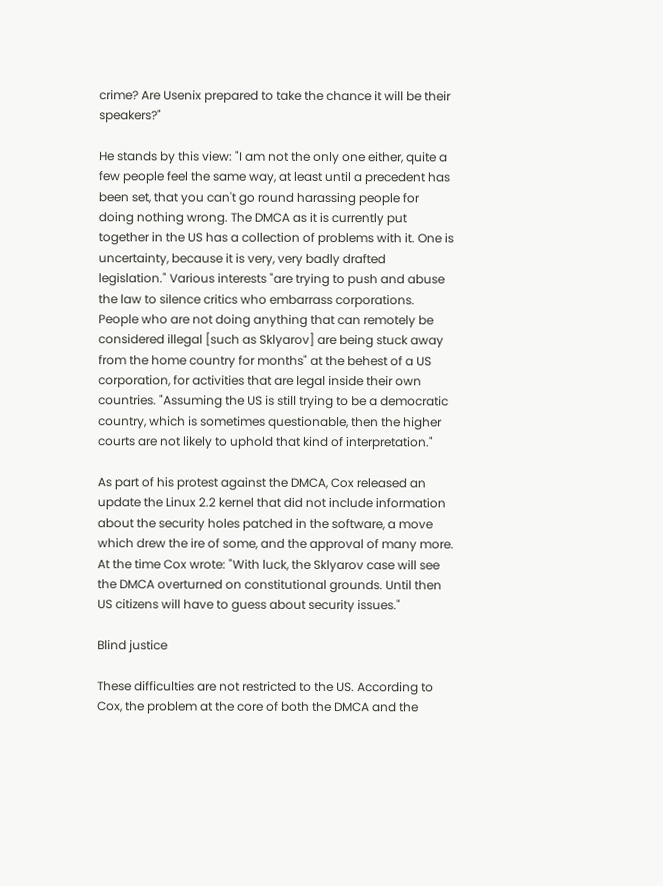crime? Are Usenix prepared to take the chance it will be their speakers?"

He stands by this view: "I am not the only one either, quite a few people feel the same way, at least until a precedent has been set, that you can't go round harassing people for doing nothing wrong. The DMCA as it is currently put together in the US has a collection of problems with it. One is uncertainty, because it is very, very badly drafted legislation." Various interests "are trying to push and abuse the law to silence critics who embarrass corporations. People who are not doing anything that can remotely be considered illegal [such as Sklyarov] are being stuck away from the home country for months" at the behest of a US corporation, for activities that are legal inside their own countries. "Assuming the US is still trying to be a democratic country, which is sometimes questionable, then the higher courts are not likely to uphold that kind of interpretation."

As part of his protest against the DMCA, Cox released an update the Linux 2.2 kernel that did not include information about the security holes patched in the software, a move which drew the ire of some, and the approval of many more. At the time Cox wrote: "With luck, the Sklyarov case will see the DMCA overturned on constitutional grounds. Until then US citizens will have to guess about security issues."

Blind justice

These difficulties are not restricted to the US. According to Cox, the problem at the core of both the DMCA and the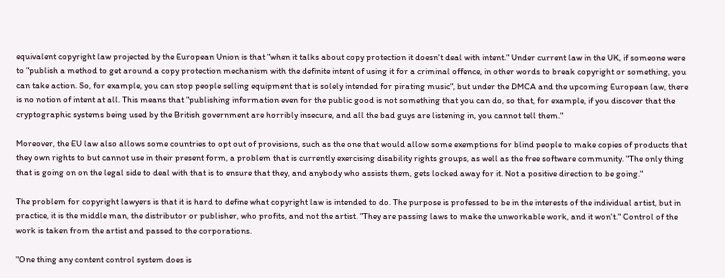equivalent copyright law projected by the European Union is that "when it talks about copy protection it doesn't deal with intent." Under current law in the UK, if someone were to "publish a method to get around a copy protection mechanism with the definite intent of using it for a criminal offence, in other words to break copyright or something, you can take action. So, for example, you can stop people selling equipment that is solely intended for pirating music", but under the DMCA and the upcoming European law, there is no notion of intent at all. This means that "publishing information even for the public good is not something that you can do, so that, for example, if you discover that the cryptographic systems being used by the British government are horribly insecure, and all the bad guys are listening in, you cannot tell them."

Moreover, the EU law also allows some countries to opt out of provisions, such as the one that would allow some exemptions for blind people to make copies of products that they own rights to but cannot use in their present form, a problem that is currently exercising disability rights groups, as well as the free software community. "The only thing that is going on on the legal side to deal with that is to ensure that they, and anybody who assists them, gets locked away for it. Not a positive direction to be going."

The problem for copyright lawyers is that it is hard to define what copyright law is intended to do. The purpose is professed to be in the interests of the individual artist, but in practice, it is the middle man, the distributor or publisher, who profits, and not the artist. "They are passing laws to make the unworkable work, and it won't." Control of the work is taken from the artist and passed to the corporations.

"One thing any content control system does is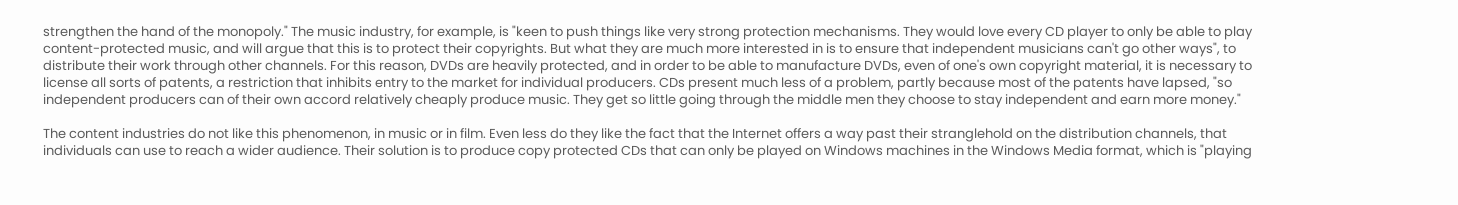strengthen the hand of the monopoly." The music industry, for example, is "keen to push things like very strong protection mechanisms. They would love every CD player to only be able to play content-protected music, and will argue that this is to protect their copyrights. But what they are much more interested in is to ensure that independent musicians can't go other ways", to distribute their work through other channels. For this reason, DVDs are heavily protected, and in order to be able to manufacture DVDs, even of one's own copyright material, it is necessary to license all sorts of patents, a restriction that inhibits entry to the market for individual producers. CDs present much less of a problem, partly because most of the patents have lapsed, "so independent producers can of their own accord relatively cheaply produce music. They get so little going through the middle men they choose to stay independent and earn more money."

The content industries do not like this phenomenon, in music or in film. Even less do they like the fact that the Internet offers a way past their stranglehold on the distribution channels, that individuals can use to reach a wider audience. Their solution is to produce copy protected CDs that can only be played on Windows machines in the Windows Media format, which is "playing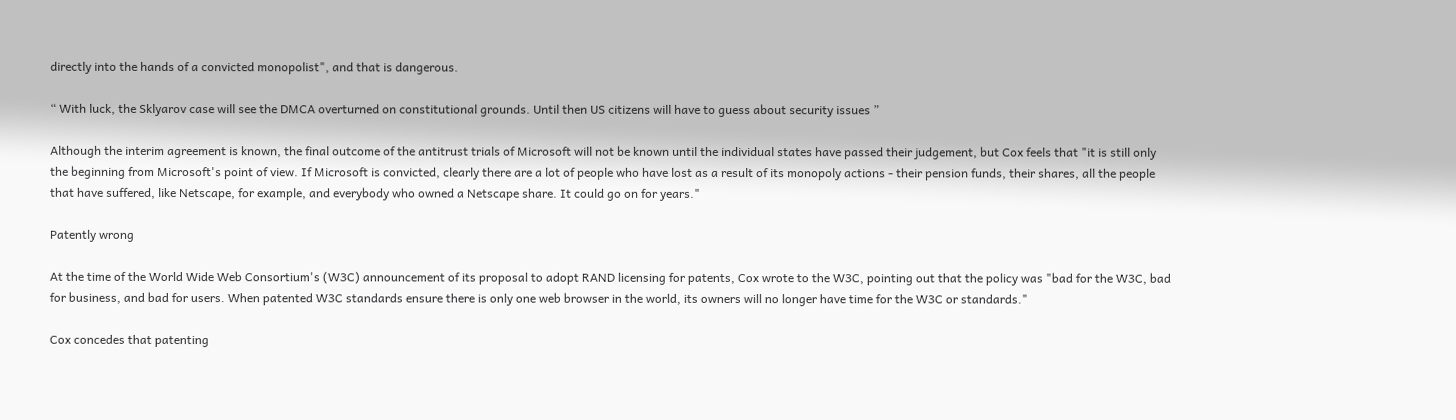directly into the hands of a convicted monopolist", and that is dangerous.

“ With luck, the Sklyarov case will see the DMCA overturned on constitutional grounds. Until then US citizens will have to guess about security issues ”

Although the interim agreement is known, the final outcome of the antitrust trials of Microsoft will not be known until the individual states have passed their judgement, but Cox feels that "it is still only the beginning from Microsoft's point of view. If Microsoft is convicted, clearly there are a lot of people who have lost as a result of its monopoly actions - their pension funds, their shares, all the people that have suffered, like Netscape, for example, and everybody who owned a Netscape share. It could go on for years."

Patently wrong

At the time of the World Wide Web Consortium's (W3C) announcement of its proposal to adopt RAND licensing for patents, Cox wrote to the W3C, pointing out that the policy was "bad for the W3C, bad for business, and bad for users. When patented W3C standards ensure there is only one web browser in the world, its owners will no longer have time for the W3C or standards."

Cox concedes that patenting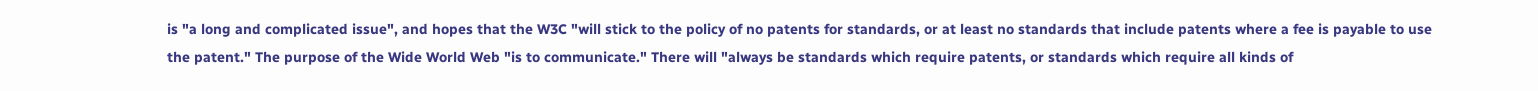is "a long and complicated issue", and hopes that the W3C "will stick to the policy of no patents for standards, or at least no standards that include patents where a fee is payable to use the patent." The purpose of the Wide World Web "is to communicate." There will "always be standards which require patents, or standards which require all kinds of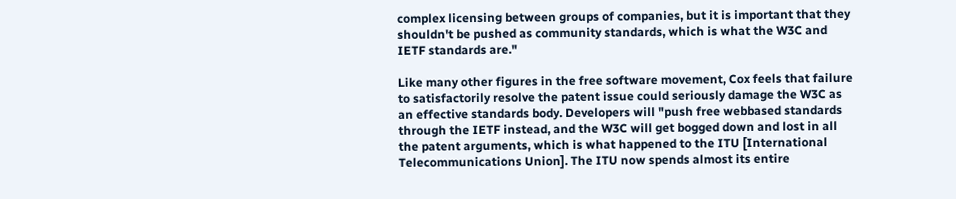complex licensing between groups of companies, but it is important that they shouldn't be pushed as community standards, which is what the W3C and IETF standards are."

Like many other figures in the free software movement, Cox feels that failure to satisfactorily resolve the patent issue could seriously damage the W3C as an effective standards body. Developers will "push free webbased standards through the IETF instead, and the W3C will get bogged down and lost in all the patent arguments, which is what happened to the ITU [International Telecommunications Union]. The ITU now spends almost its entire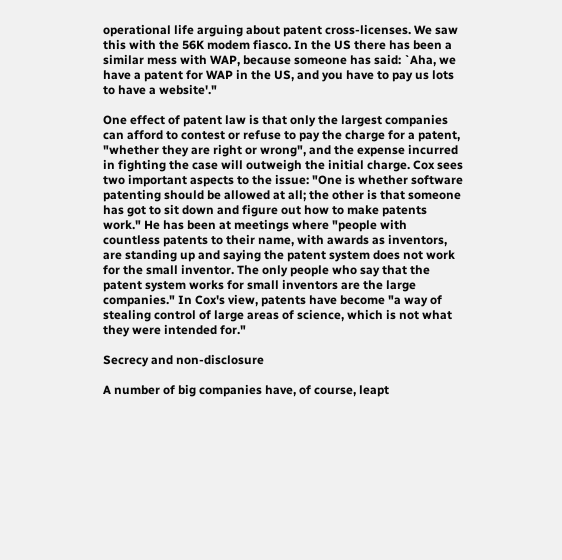operational life arguing about patent cross-licenses. We saw this with the 56K modem fiasco. In the US there has been a similar mess with WAP, because someone has said: `Aha, we have a patent for WAP in the US, and you have to pay us lots to have a website'."

One effect of patent law is that only the largest companies can afford to contest or refuse to pay the charge for a patent, "whether they are right or wrong", and the expense incurred in fighting the case will outweigh the initial charge. Cox sees two important aspects to the issue: "One is whether software patenting should be allowed at all; the other is that someone has got to sit down and figure out how to make patents work." He has been at meetings where "people with countless patents to their name, with awards as inventors, are standing up and saying the patent system does not work for the small inventor. The only people who say that the patent system works for small inventors are the large companies." In Cox's view, patents have become "a way of stealing control of large areas of science, which is not what they were intended for."

Secrecy and non-disclosure

A number of big companies have, of course, leapt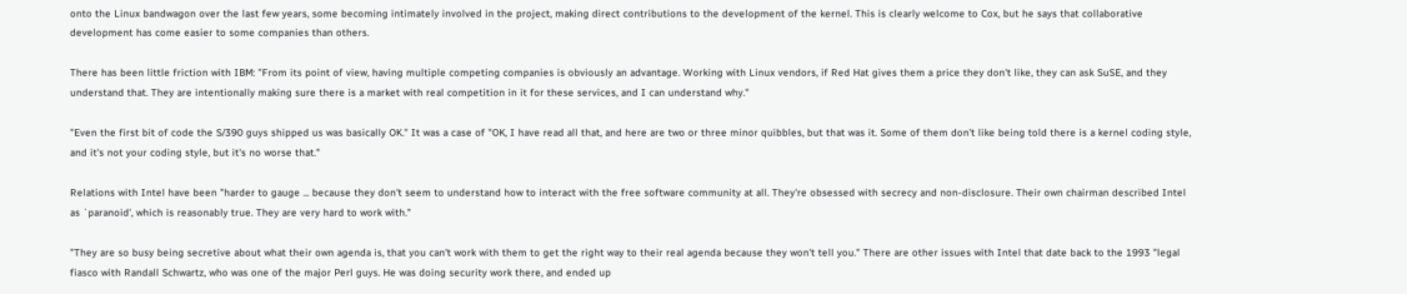onto the Linux bandwagon over the last few years, some becoming intimately involved in the project, making direct contributions to the development of the kernel. This is clearly welcome to Cox, but he says that collaborative development has come easier to some companies than others.

There has been little friction with IBM: "From its point of view, having multiple competing companies is obviously an advantage. Working with Linux vendors, if Red Hat gives them a price they don't like, they can ask SuSE, and they understand that. They are intentionally making sure there is a market with real competition in it for these services, and I can understand why."

"Even the first bit of code the S/390 guys shipped us was basically OK." It was a case of "OK, I have read all that, and here are two or three minor quibbles, but that was it. Some of them don't like being told there is a kernel coding style, and it's not your coding style, but it's no worse that."

Relations with Intel have been "harder to gauge ... because they don't seem to understand how to interact with the free software community at all. They're obsessed with secrecy and non-disclosure. Their own chairman described Intel as `paranoid', which is reasonably true. They are very hard to work with."

"They are so busy being secretive about what their own agenda is, that you can't work with them to get the right way to their real agenda because they won't tell you." There are other issues with Intel that date back to the 1993 "legal fiasco with Randall Schwartz, who was one of the major Perl guys. He was doing security work there, and ended up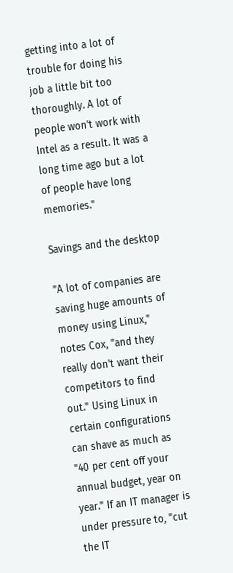getting into a lot of trouble for doing his job a little bit too thoroughly. A lot of people won't work with Intel as a result. It was a long time ago but a lot of people have long memories."

Savings and the desktop

"A lot of companies are saving huge amounts of money using Linux," notes Cox, "and they really don't want their competitors to find out." Using Linux in certain configurations can shave as much as "40 per cent off your annual budget, year on year." If an IT manager is under pressure to, "cut the IT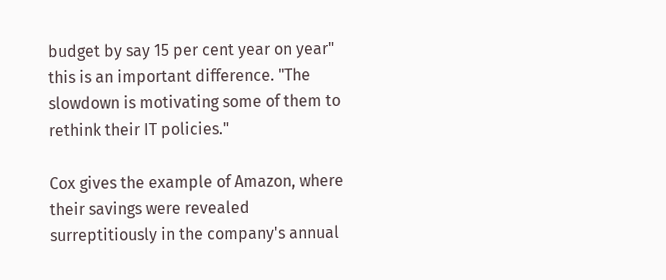budget by say 15 per cent year on year" this is an important difference. "The slowdown is motivating some of them to rethink their IT policies."

Cox gives the example of Amazon, where their savings were revealed surreptitiously in the company's annual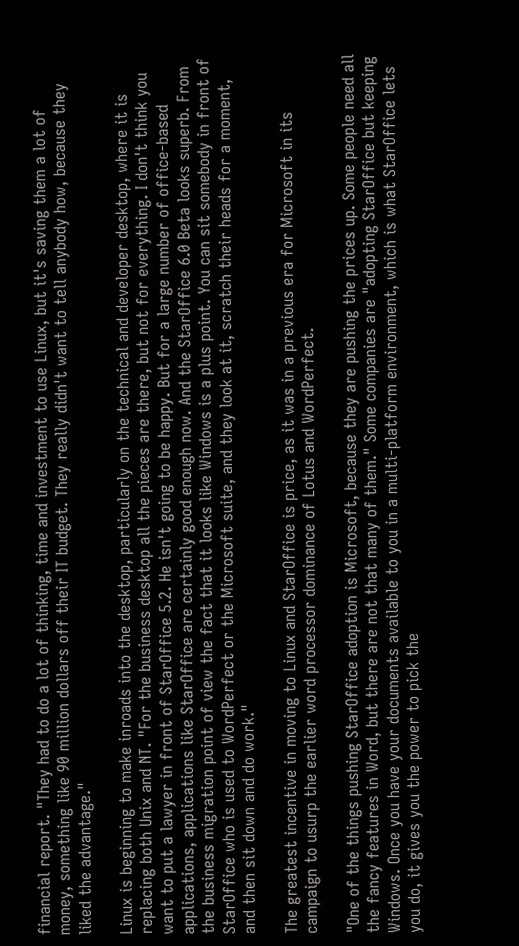financial report. "They had to do a lot of thinking, time and investment to use Linux, but it's saving them a lot of money, something like 90 million dollars off their IT budget. They really didn't want to tell anybody how, because they liked the advantage."

Linux is beginning to make inroads into the desktop, particularly on the technical and developer desktop, where it is replacing both Unix and NT. "For the business desktop all the pieces are there, but not for everything. I don't think you want to put a lawyer in front of StarOffice 5.2. He isn't going to be happy. But for a large number of office-based applications, applications like StarOffice are certainly good enough now. And the StarOffice 6.0 Beta looks superb. From the business migration point of view the fact that it looks like Windows is a plus point. You can sit somebody in front of StarOffice who is used to WordPerfect or the Microsoft suite, and they look at it, scratch their heads for a moment, and then sit down and do work."

The greatest incentive in moving to Linux and StarOffice is price, as it was in a previous era for Microsoft in its campaign to usurp the earlier word processor dominance of Lotus and WordPerfect.

"One of the things pushing StarOffice adoption is Microsoft, because they are pushing the prices up. Some people need all the fancy features in Word, but there are not that many of them." Some companies are "adopting StarOffice but keeping Windows. Once you have your documents available to you in a multi-platform environment, which is what StarOffice lets you do, it gives you the power to pick the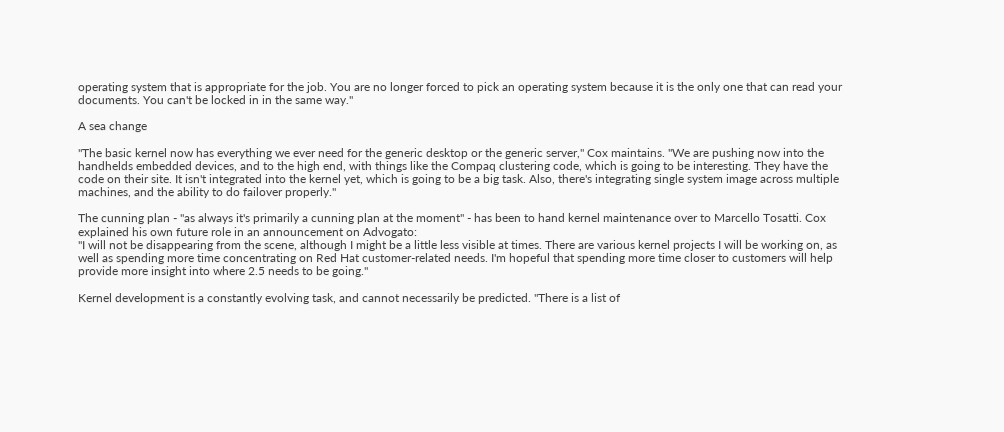operating system that is appropriate for the job. You are no longer forced to pick an operating system because it is the only one that can read your documents. You can't be locked in in the same way."

A sea change

"The basic kernel now has everything we ever need for the generic desktop or the generic server," Cox maintains. "We are pushing now into the handhelds embedded devices, and to the high end, with things like the Compaq clustering code, which is going to be interesting. They have the code on their site. It isn't integrated into the kernel yet, which is going to be a big task. Also, there's integrating single system image across multiple machines, and the ability to do failover properly."

The cunning plan - "as always it's primarily a cunning plan at the moment" - has been to hand kernel maintenance over to Marcello Tosatti. Cox explained his own future role in an announcement on Advogato:
"I will not be disappearing from the scene, although I might be a little less visible at times. There are various kernel projects I will be working on, as well as spending more time concentrating on Red Hat customer-related needs. I'm hopeful that spending more time closer to customers will help provide more insight into where 2.5 needs to be going."

Kernel development is a constantly evolving task, and cannot necessarily be predicted. "There is a list of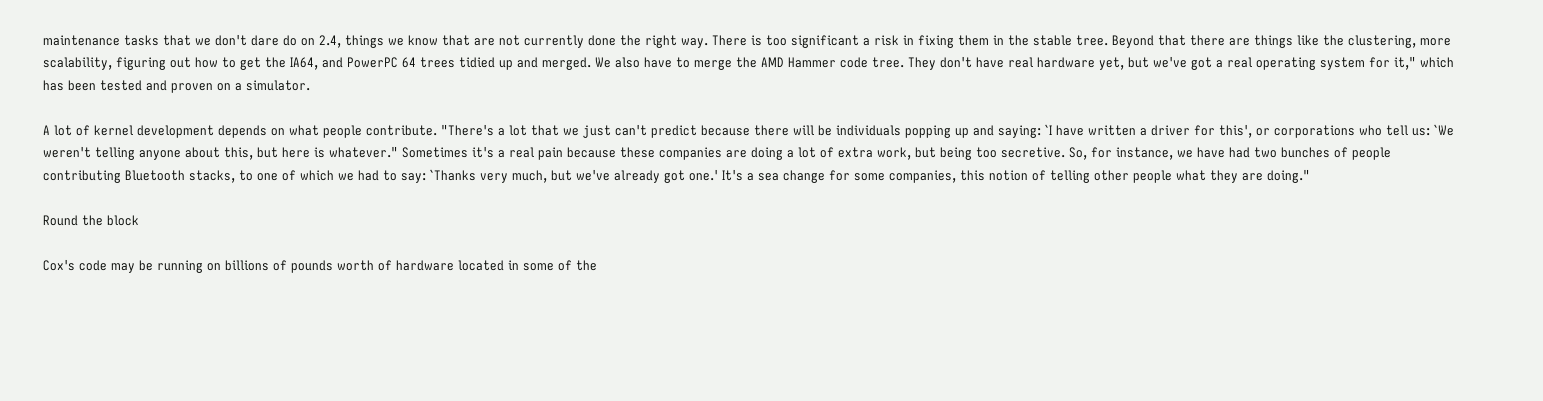maintenance tasks that we don't dare do on 2.4, things we know that are not currently done the right way. There is too significant a risk in fixing them in the stable tree. Beyond that there are things like the clustering, more scalability, figuring out how to get the IA64, and PowerPC 64 trees tidied up and merged. We also have to merge the AMD Hammer code tree. They don't have real hardware yet, but we've got a real operating system for it," which has been tested and proven on a simulator.

A lot of kernel development depends on what people contribute. "There's a lot that we just can't predict because there will be individuals popping up and saying: `I have written a driver for this', or corporations who tell us: `We weren't telling anyone about this, but here is whatever." Sometimes it's a real pain because these companies are doing a lot of extra work, but being too secretive. So, for instance, we have had two bunches of people contributing Bluetooth stacks, to one of which we had to say: `Thanks very much, but we've already got one.' It's a sea change for some companies, this notion of telling other people what they are doing."

Round the block

Cox's code may be running on billions of pounds worth of hardware located in some of the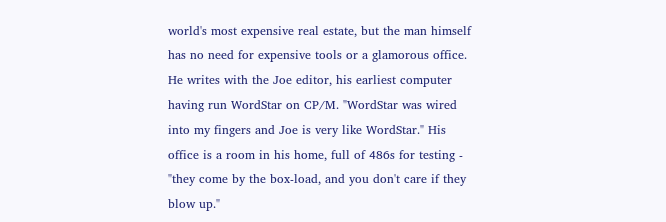world's most expensive real estate, but the man himself has no need for expensive tools or a glamorous office. He writes with the Joe editor, his earliest computer having run WordStar on CP/M. "WordStar was wired into my fingers and Joe is very like WordStar." His office is a room in his home, full of 486s for testing - "they come by the box-load, and you don't care if they blow up."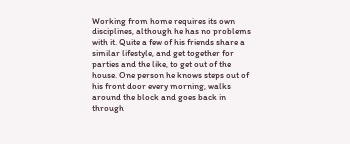Working from home requires its own disciplines, although he has no problems with it. Quite a few of his friends share a similar lifestyle, and get together for parties and the like, to get out of the house. One person he knows steps out of his front door every morning, walks around the block and goes back in through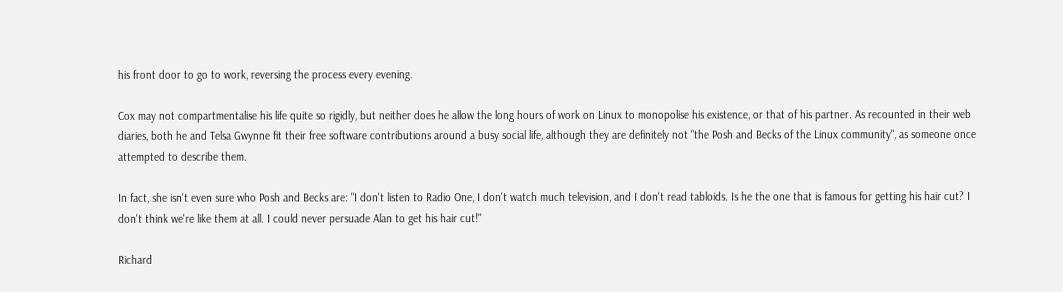his front door to go to work, reversing the process every evening.

Cox may not compartmentalise his life quite so rigidly, but neither does he allow the long hours of work on Linux to monopolise his existence, or that of his partner. As recounted in their web diaries, both he and Telsa Gwynne fit their free software contributions around a busy social life, although they are definitely not "the Posh and Becks of the Linux community", as someone once attempted to describe them.

In fact, she isn't even sure who Posh and Becks are: "I don't listen to Radio One, I don't watch much television, and I don't read tabloids. Is he the one that is famous for getting his hair cut? I don't think we're like them at all. I could never persuade Alan to get his hair cut!"

Richard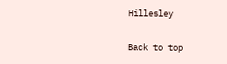Hillesley

Back to top